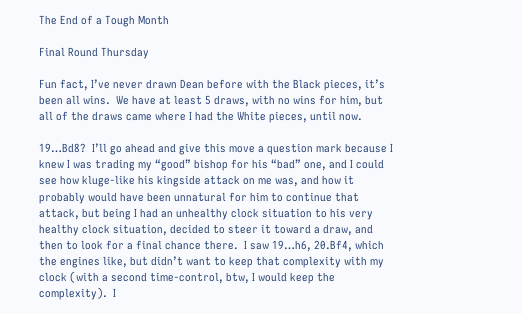The End of a Tough Month

Final Round Thursday

Fun fact, I’ve never drawn Dean before with the Black pieces, it’s been all wins.  We have at least 5 draws, with no wins for him, but all of the draws came where I had the White pieces, until now.

19…Bd8?  I’ll go ahead and give this move a question mark because I knew I was trading my “good” bishop for his “bad” one, and I could see how kluge-like his kingside attack on me was, and how it probably would have been unnatural for him to continue that attack, but being I had an unhealthy clock situation to his very healthy clock situation, decided to steer it toward a draw, and then to look for a final chance there.  I saw 19…h6, 20.Bf4, which the engines like, but didn’t want to keep that complexity with my clock (with a second time-control, btw, I would keep the complexity).  I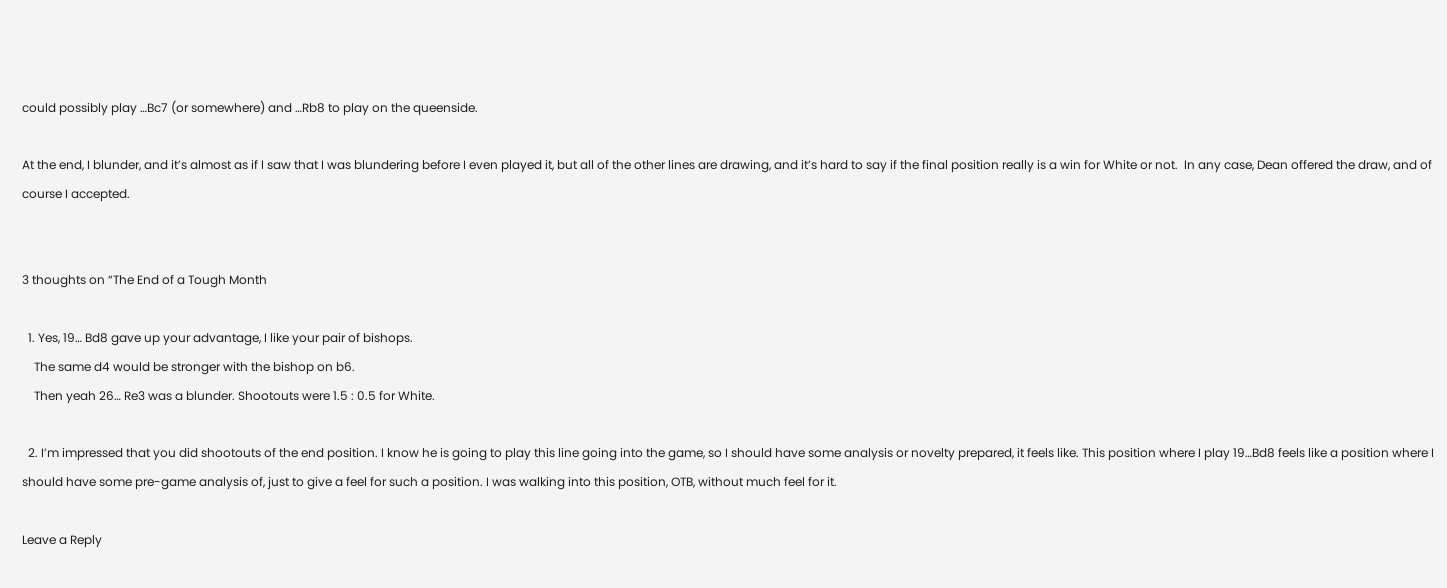could possibly play …Bc7 (or somewhere) and …Rb8 to play on the queenside.

At the end, I blunder, and it’s almost as if I saw that I was blundering before I even played it, but all of the other lines are drawing, and it’s hard to say if the final position really is a win for White or not.  In any case, Dean offered the draw, and of course I accepted.


3 thoughts on “The End of a Tough Month

  1. Yes, 19… Bd8 gave up your advantage, I like your pair of bishops.
    The same d4 would be stronger with the bishop on b6.
    Then yeah 26… Re3 was a blunder. Shootouts were 1.5 : 0.5 for White.

  2. I’m impressed that you did shootouts of the end position. I know he is going to play this line going into the game, so I should have some analysis or novelty prepared, it feels like. This position where I play 19…Bd8 feels like a position where I should have some pre-game analysis of, just to give a feel for such a position. I was walking into this position, OTB, without much feel for it.

Leave a Reply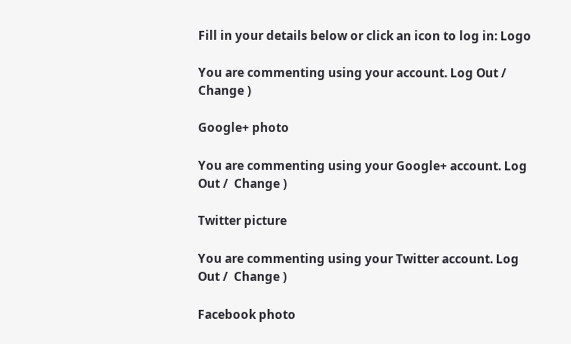Fill in your details below or click an icon to log in: Logo

You are commenting using your account. Log Out /  Change )

Google+ photo

You are commenting using your Google+ account. Log Out /  Change )

Twitter picture

You are commenting using your Twitter account. Log Out /  Change )

Facebook photo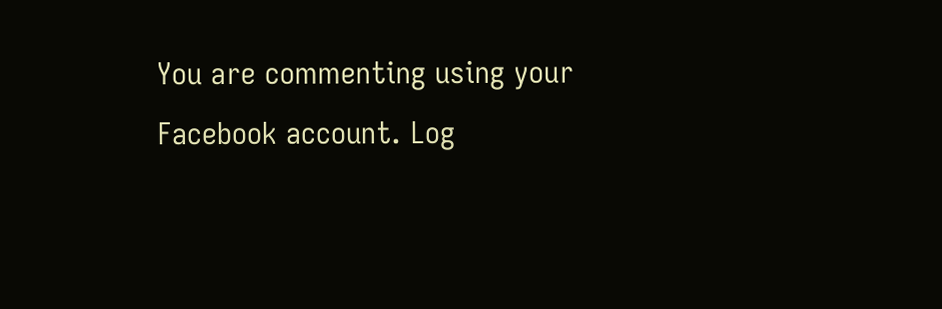You are commenting using your Facebook account. Log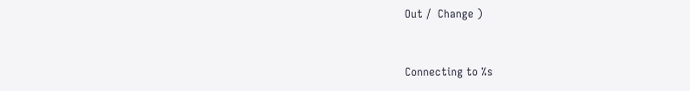Out /  Change )


Connecting to %s